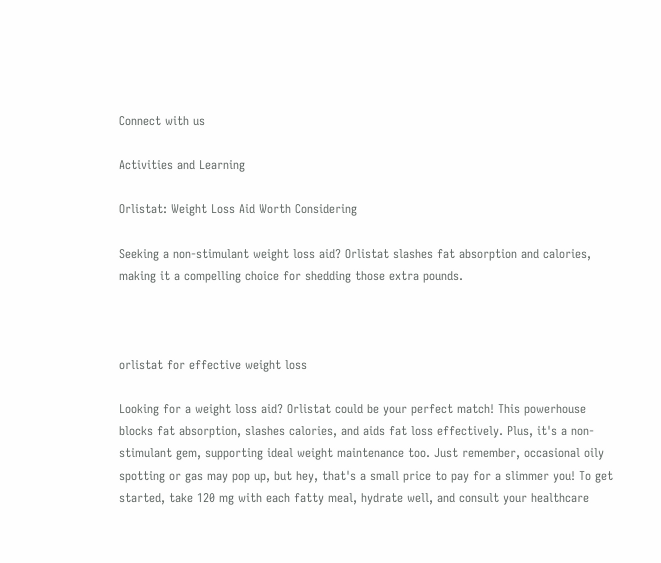Connect with us

Activities and Learning

Orlistat: Weight Loss Aid Worth Considering

Seeking a non-stimulant weight loss aid? Orlistat slashes fat absorption and calories, making it a compelling choice for shedding those extra pounds.



orlistat for effective weight loss

Looking for a weight loss aid? Orlistat could be your perfect match! This powerhouse blocks fat absorption, slashes calories, and aids fat loss effectively. Plus, it's a non-stimulant gem, supporting ideal weight maintenance too. Just remember, occasional oily spotting or gas may pop up, but hey, that's a small price to pay for a slimmer you! To get started, take 120 mg with each fatty meal, hydrate well, and consult your healthcare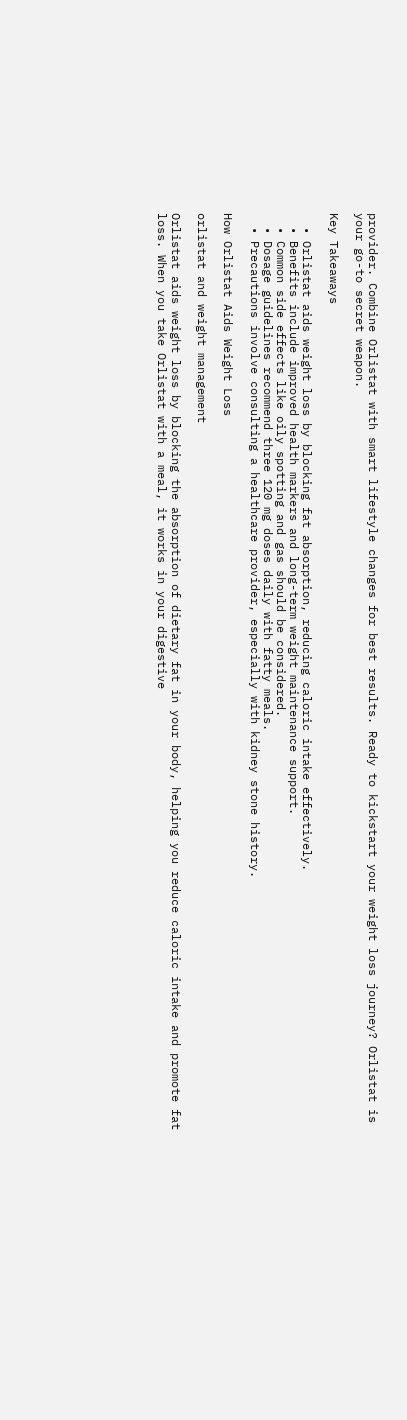provider. Combine Orlistat with smart lifestyle changes for best results. Ready to kickstart your weight loss journey? Orlistat is your go-to secret weapon.

Key Takeaways

  • Orlistat aids weight loss by blocking fat absorption, reducing caloric intake effectively.
  • Benefits include improved health markers and long-term weight maintenance support.
  • Common side effects like oily spotting and gas should be considered.
  • Dosage guidelines recommend three 120 mg doses daily with fatty meals.
  • Precautions involve consulting a healthcare provider, especially with kidney stone history.

How Orlistat Aids Weight Loss

orlistat and weight management

Orlistat aids weight loss by blocking the absorption of dietary fat in your body, helping you reduce caloric intake and promote fat loss. When you take Orlistat with a meal, it works in your digestive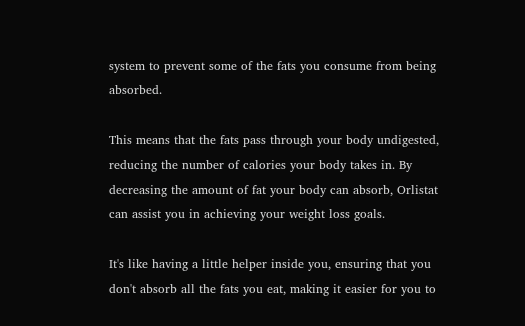system to prevent some of the fats you consume from being absorbed.

This means that the fats pass through your body undigested, reducing the number of calories your body takes in. By decreasing the amount of fat your body can absorb, Orlistat can assist you in achieving your weight loss goals.

It's like having a little helper inside you, ensuring that you don't absorb all the fats you eat, making it easier for you to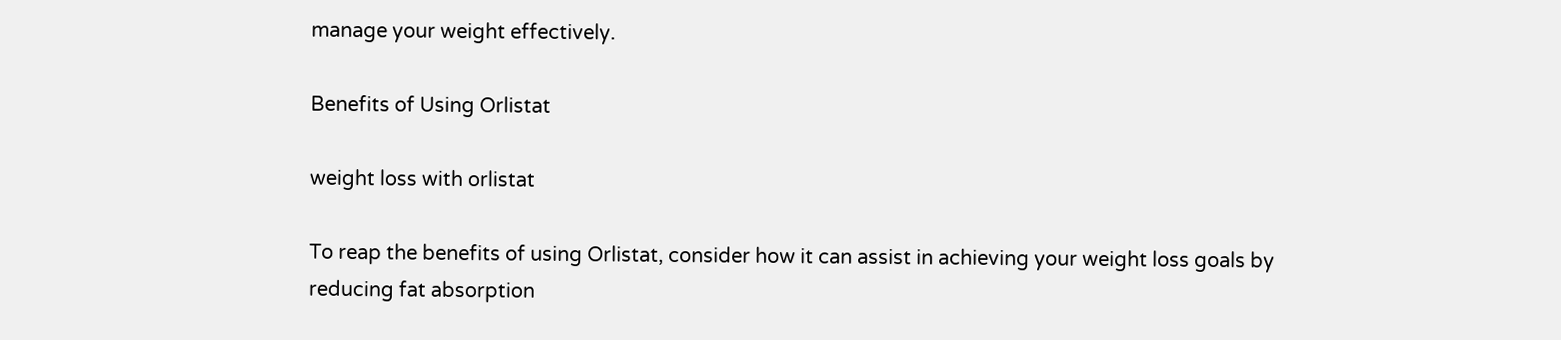manage your weight effectively.

Benefits of Using Orlistat

weight loss with orlistat

To reap the benefits of using Orlistat, consider how it can assist in achieving your weight loss goals by reducing fat absorption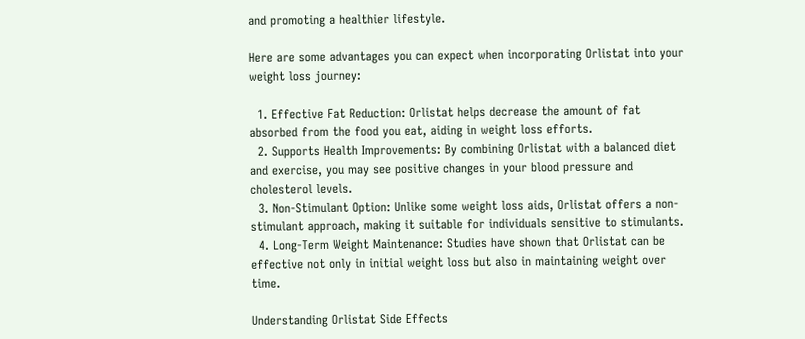and promoting a healthier lifestyle.

Here are some advantages you can expect when incorporating Orlistat into your weight loss journey:

  1. Effective Fat Reduction: Orlistat helps decrease the amount of fat absorbed from the food you eat, aiding in weight loss efforts.
  2. Supports Health Improvements: By combining Orlistat with a balanced diet and exercise, you may see positive changes in your blood pressure and cholesterol levels.
  3. Non-Stimulant Option: Unlike some weight loss aids, Orlistat offers a non-stimulant approach, making it suitable for individuals sensitive to stimulants.
  4. Long-Term Weight Maintenance: Studies have shown that Orlistat can be effective not only in initial weight loss but also in maintaining weight over time.

Understanding Orlistat Side Effects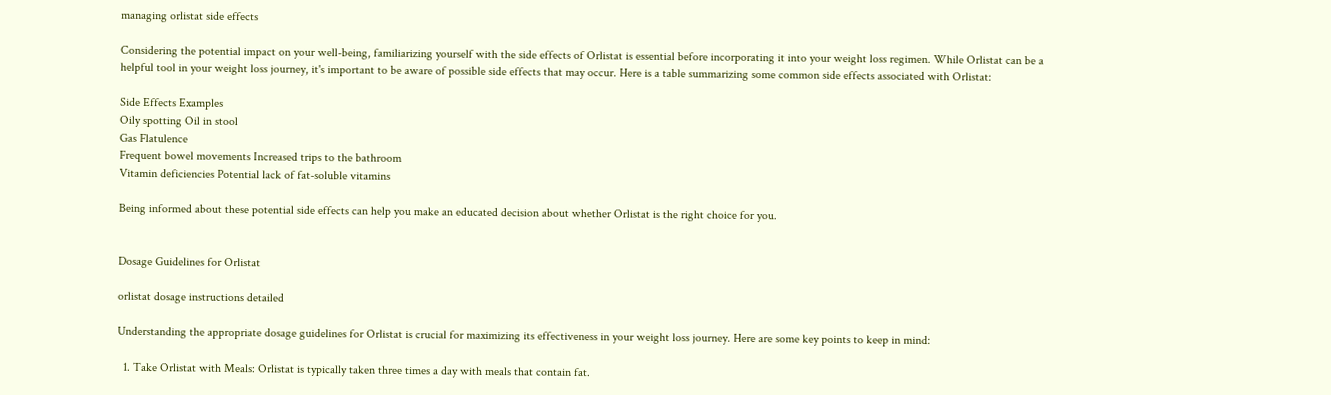managing orlistat side effects

Considering the potential impact on your well-being, familiarizing yourself with the side effects of Orlistat is essential before incorporating it into your weight loss regimen. While Orlistat can be a helpful tool in your weight loss journey, it's important to be aware of possible side effects that may occur. Here is a table summarizing some common side effects associated with Orlistat:

Side Effects Examples
Oily spotting Oil in stool
Gas Flatulence
Frequent bowel movements Increased trips to the bathroom
Vitamin deficiencies Potential lack of fat-soluble vitamins

Being informed about these potential side effects can help you make an educated decision about whether Orlistat is the right choice for you.


Dosage Guidelines for Orlistat

orlistat dosage instructions detailed

Understanding the appropriate dosage guidelines for Orlistat is crucial for maximizing its effectiveness in your weight loss journey. Here are some key points to keep in mind:

  1. Take Orlistat with Meals: Orlistat is typically taken three times a day with meals that contain fat.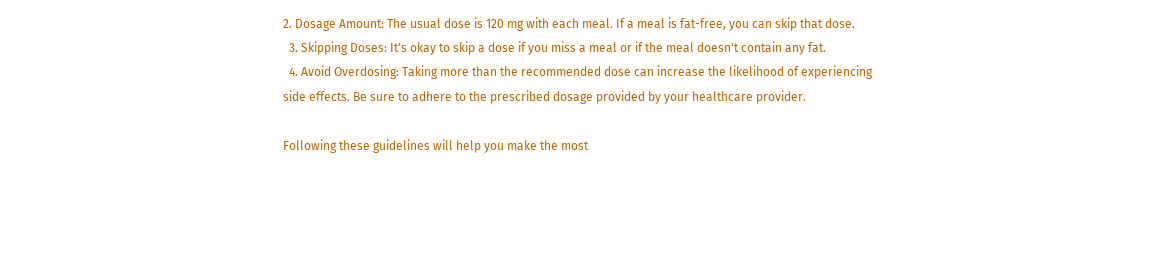2. Dosage Amount: The usual dose is 120 mg with each meal. If a meal is fat-free, you can skip that dose.
  3. Skipping Doses: It's okay to skip a dose if you miss a meal or if the meal doesn't contain any fat.
  4. Avoid Overdosing: Taking more than the recommended dose can increase the likelihood of experiencing side effects. Be sure to adhere to the prescribed dosage provided by your healthcare provider.

Following these guidelines will help you make the most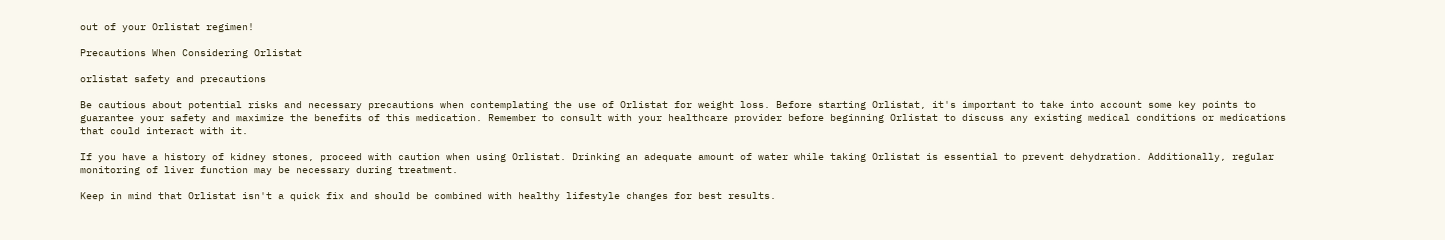out of your Orlistat regimen!

Precautions When Considering Orlistat

orlistat safety and precautions

Be cautious about potential risks and necessary precautions when contemplating the use of Orlistat for weight loss. Before starting Orlistat, it's important to take into account some key points to guarantee your safety and maximize the benefits of this medication. Remember to consult with your healthcare provider before beginning Orlistat to discuss any existing medical conditions or medications that could interact with it.

If you have a history of kidney stones, proceed with caution when using Orlistat. Drinking an adequate amount of water while taking Orlistat is essential to prevent dehydration. Additionally, regular monitoring of liver function may be necessary during treatment.

Keep in mind that Orlistat isn't a quick fix and should be combined with healthy lifestyle changes for best results.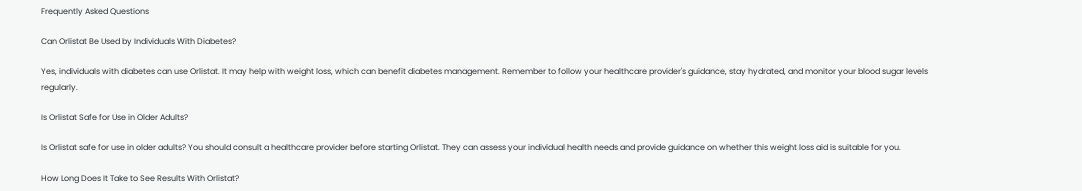Frequently Asked Questions

Can Orlistat Be Used by Individuals With Diabetes?

Yes, individuals with diabetes can use Orlistat. It may help with weight loss, which can benefit diabetes management. Remember to follow your healthcare provider's guidance, stay hydrated, and monitor your blood sugar levels regularly.

Is Orlistat Safe for Use in Older Adults?

Is Orlistat safe for use in older adults? You should consult a healthcare provider before starting Orlistat. They can assess your individual health needs and provide guidance on whether this weight loss aid is suitable for you.

How Long Does It Take to See Results With Orlistat?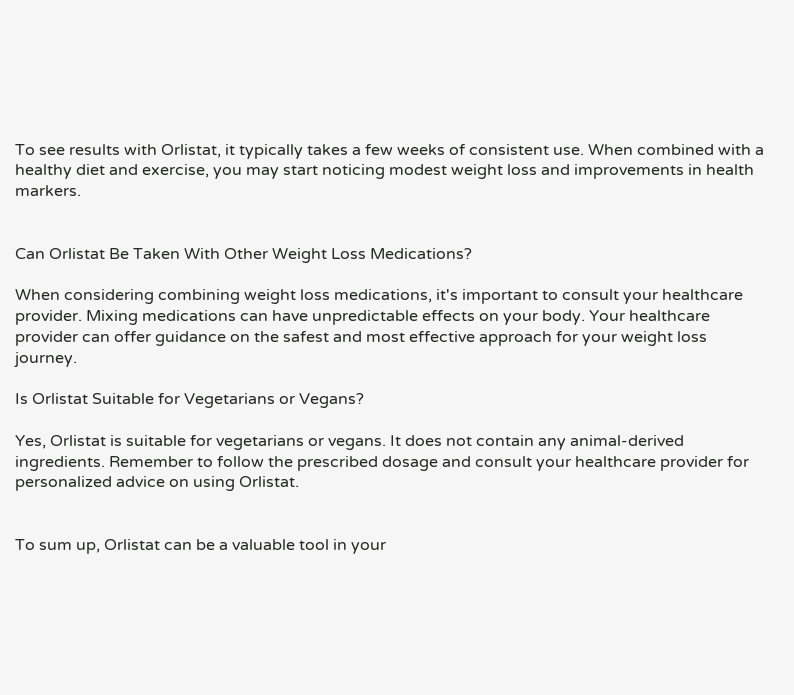To see results with Orlistat, it typically takes a few weeks of consistent use. When combined with a healthy diet and exercise, you may start noticing modest weight loss and improvements in health markers.


Can Orlistat Be Taken With Other Weight Loss Medications?

When considering combining weight loss medications, it's important to consult your healthcare provider. Mixing medications can have unpredictable effects on your body. Your healthcare provider can offer guidance on the safest and most effective approach for your weight loss journey.

Is Orlistat Suitable for Vegetarians or Vegans?

Yes, Orlistat is suitable for vegetarians or vegans. It does not contain any animal-derived ingredients. Remember to follow the prescribed dosage and consult your healthcare provider for personalized advice on using Orlistat.


To sum up, Orlistat can be a valuable tool in your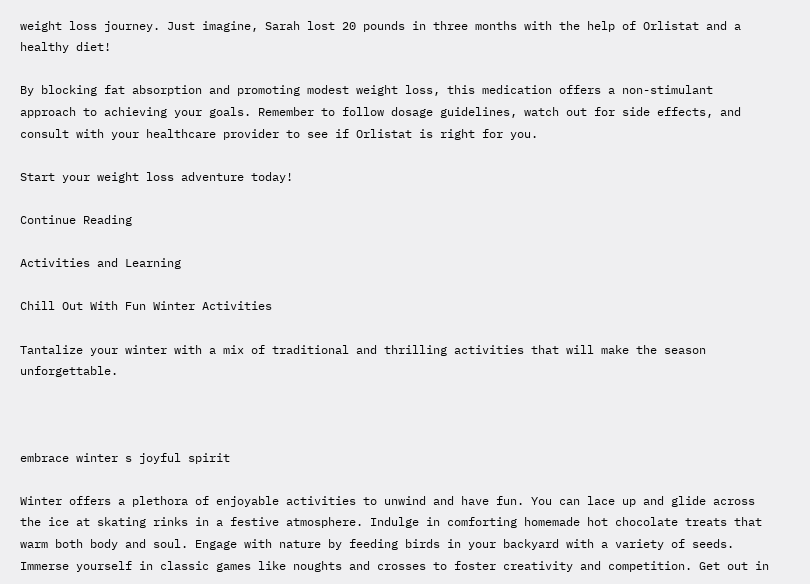weight loss journey. Just imagine, Sarah lost 20 pounds in three months with the help of Orlistat and a healthy diet!

By blocking fat absorption and promoting modest weight loss, this medication offers a non-stimulant approach to achieving your goals. Remember to follow dosage guidelines, watch out for side effects, and consult with your healthcare provider to see if Orlistat is right for you.

Start your weight loss adventure today!

Continue Reading

Activities and Learning

Chill Out With Fun Winter Activities

Tantalize your winter with a mix of traditional and thrilling activities that will make the season unforgettable.



embrace winter s joyful spirit

Winter offers a plethora of enjoyable activities to unwind and have fun. You can lace up and glide across the ice at skating rinks in a festive atmosphere. Indulge in comforting homemade hot chocolate treats that warm both body and soul. Engage with nature by feeding birds in your backyard with a variety of seeds. Immerse yourself in classic games like noughts and crosses to foster creativity and competition. Get out in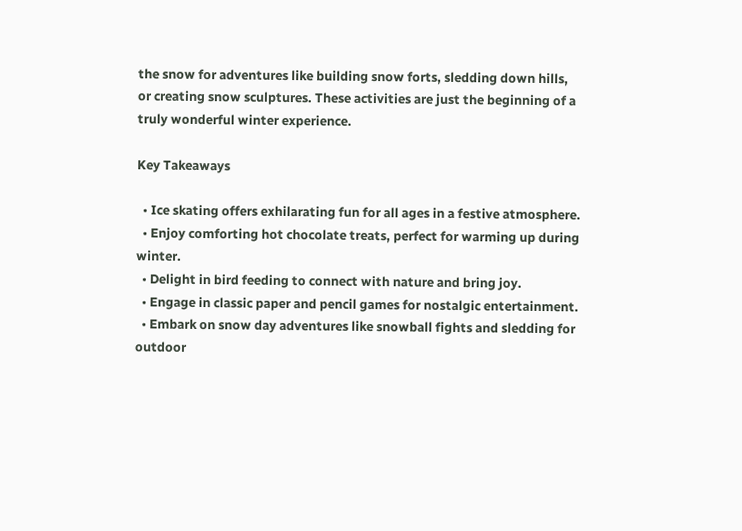the snow for adventures like building snow forts, sledding down hills, or creating snow sculptures. These activities are just the beginning of a truly wonderful winter experience.

Key Takeaways

  • Ice skating offers exhilarating fun for all ages in a festive atmosphere.
  • Enjoy comforting hot chocolate treats, perfect for warming up during winter.
  • Delight in bird feeding to connect with nature and bring joy.
  • Engage in classic paper and pencil games for nostalgic entertainment.
  • Embark on snow day adventures like snowball fights and sledding for outdoor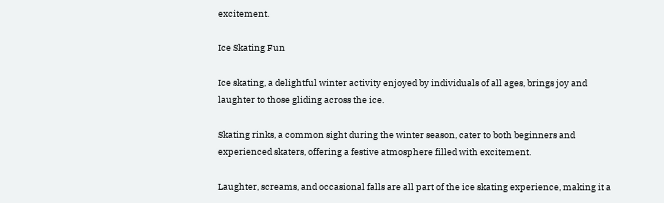excitement.

Ice Skating Fun

Ice skating, a delightful winter activity enjoyed by individuals of all ages, brings joy and laughter to those gliding across the ice.

Skating rinks, a common sight during the winter season, cater to both beginners and experienced skaters, offering a festive atmosphere filled with excitement.

Laughter, screams, and occasional falls are all part of the ice skating experience, making it a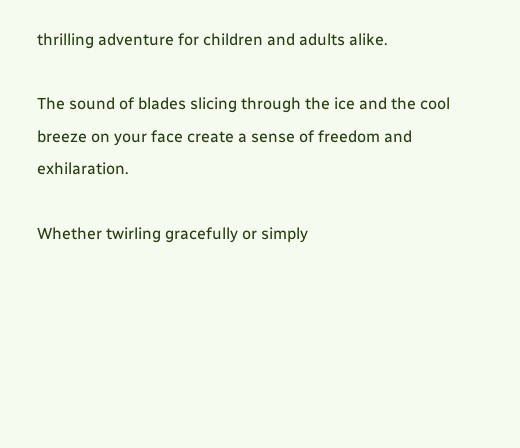thrilling adventure for children and adults alike.

The sound of blades slicing through the ice and the cool breeze on your face create a sense of freedom and exhilaration.

Whether twirling gracefully or simply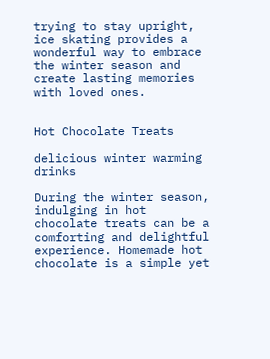trying to stay upright, ice skating provides a wonderful way to embrace the winter season and create lasting memories with loved ones.


Hot Chocolate Treats

delicious winter warming drinks

During the winter season, indulging in hot chocolate treats can be a comforting and delightful experience. Homemade hot chocolate is a simple yet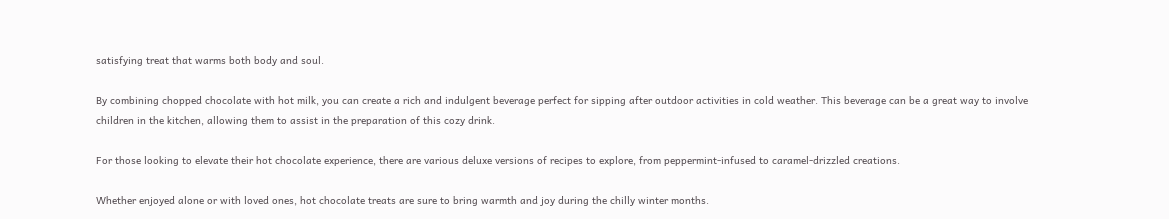satisfying treat that warms both body and soul.

By combining chopped chocolate with hot milk, you can create a rich and indulgent beverage perfect for sipping after outdoor activities in cold weather. This beverage can be a great way to involve children in the kitchen, allowing them to assist in the preparation of this cozy drink.

For those looking to elevate their hot chocolate experience, there are various deluxe versions of recipes to explore, from peppermint-infused to caramel-drizzled creations.

Whether enjoyed alone or with loved ones, hot chocolate treats are sure to bring warmth and joy during the chilly winter months.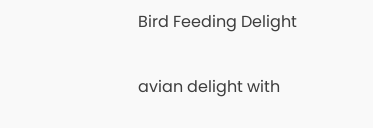Bird Feeding Delight

avian delight with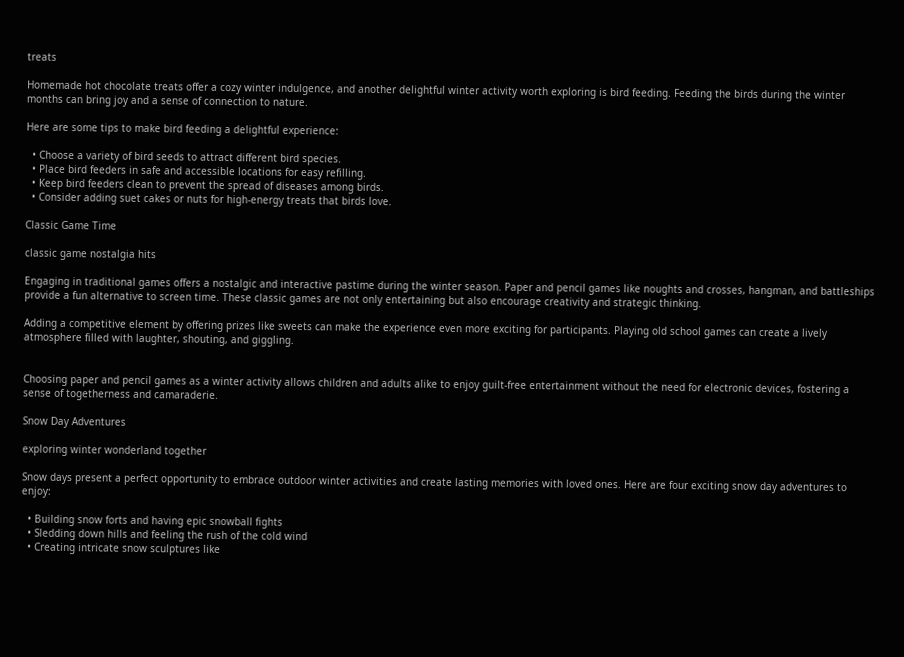treats

Homemade hot chocolate treats offer a cozy winter indulgence, and another delightful winter activity worth exploring is bird feeding. Feeding the birds during the winter months can bring joy and a sense of connection to nature.

Here are some tips to make bird feeding a delightful experience:

  • Choose a variety of bird seeds to attract different bird species.
  • Place bird feeders in safe and accessible locations for easy refilling.
  • Keep bird feeders clean to prevent the spread of diseases among birds.
  • Consider adding suet cakes or nuts for high-energy treats that birds love.

Classic Game Time

classic game nostalgia hits

Engaging in traditional games offers a nostalgic and interactive pastime during the winter season. Paper and pencil games like noughts and crosses, hangman, and battleships provide a fun alternative to screen time. These classic games are not only entertaining but also encourage creativity and strategic thinking.

Adding a competitive element by offering prizes like sweets can make the experience even more exciting for participants. Playing old school games can create a lively atmosphere filled with laughter, shouting, and giggling.


Choosing paper and pencil games as a winter activity allows children and adults alike to enjoy guilt-free entertainment without the need for electronic devices, fostering a sense of togetherness and camaraderie.

Snow Day Adventures

exploring winter wonderland together

Snow days present a perfect opportunity to embrace outdoor winter activities and create lasting memories with loved ones. Here are four exciting snow day adventures to enjoy:

  • Building snow forts and having epic snowball fights
  • Sledding down hills and feeling the rush of the cold wind
  • Creating intricate snow sculptures like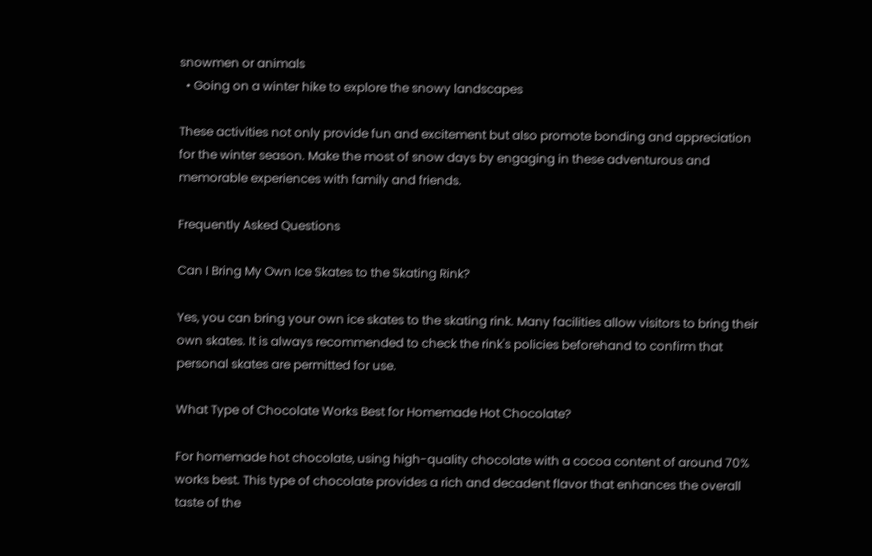snowmen or animals
  • Going on a winter hike to explore the snowy landscapes

These activities not only provide fun and excitement but also promote bonding and appreciation for the winter season. Make the most of snow days by engaging in these adventurous and memorable experiences with family and friends.

Frequently Asked Questions

Can I Bring My Own Ice Skates to the Skating Rink?

Yes, you can bring your own ice skates to the skating rink. Many facilities allow visitors to bring their own skates. It is always recommended to check the rink's policies beforehand to confirm that personal skates are permitted for use.

What Type of Chocolate Works Best for Homemade Hot Chocolate?

For homemade hot chocolate, using high-quality chocolate with a cocoa content of around 70% works best. This type of chocolate provides a rich and decadent flavor that enhances the overall taste of the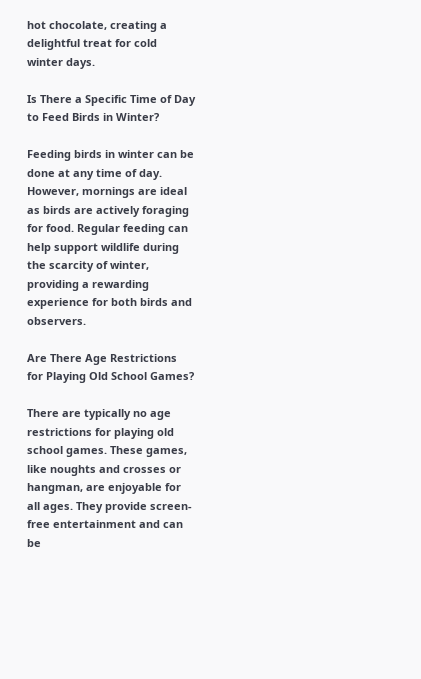hot chocolate, creating a delightful treat for cold winter days.

Is There a Specific Time of Day to Feed Birds in Winter?

Feeding birds in winter can be done at any time of day. However, mornings are ideal as birds are actively foraging for food. Regular feeding can help support wildlife during the scarcity of winter, providing a rewarding experience for both birds and observers.

Are There Age Restrictions for Playing Old School Games?

There are typically no age restrictions for playing old school games. These games, like noughts and crosses or hangman, are enjoyable for all ages. They provide screen-free entertainment and can be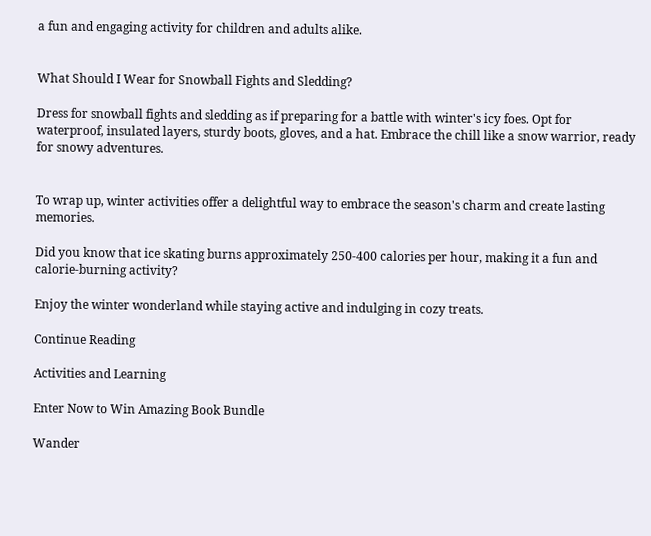a fun and engaging activity for children and adults alike.


What Should I Wear for Snowball Fights and Sledding?

Dress for snowball fights and sledding as if preparing for a battle with winter's icy foes. Opt for waterproof, insulated layers, sturdy boots, gloves, and a hat. Embrace the chill like a snow warrior, ready for snowy adventures.


To wrap up, winter activities offer a delightful way to embrace the season's charm and create lasting memories.

Did you know that ice skating burns approximately 250-400 calories per hour, making it a fun and calorie-burning activity?

Enjoy the winter wonderland while staying active and indulging in cozy treats.

Continue Reading

Activities and Learning

Enter Now to Win Amazing Book Bundle

Wander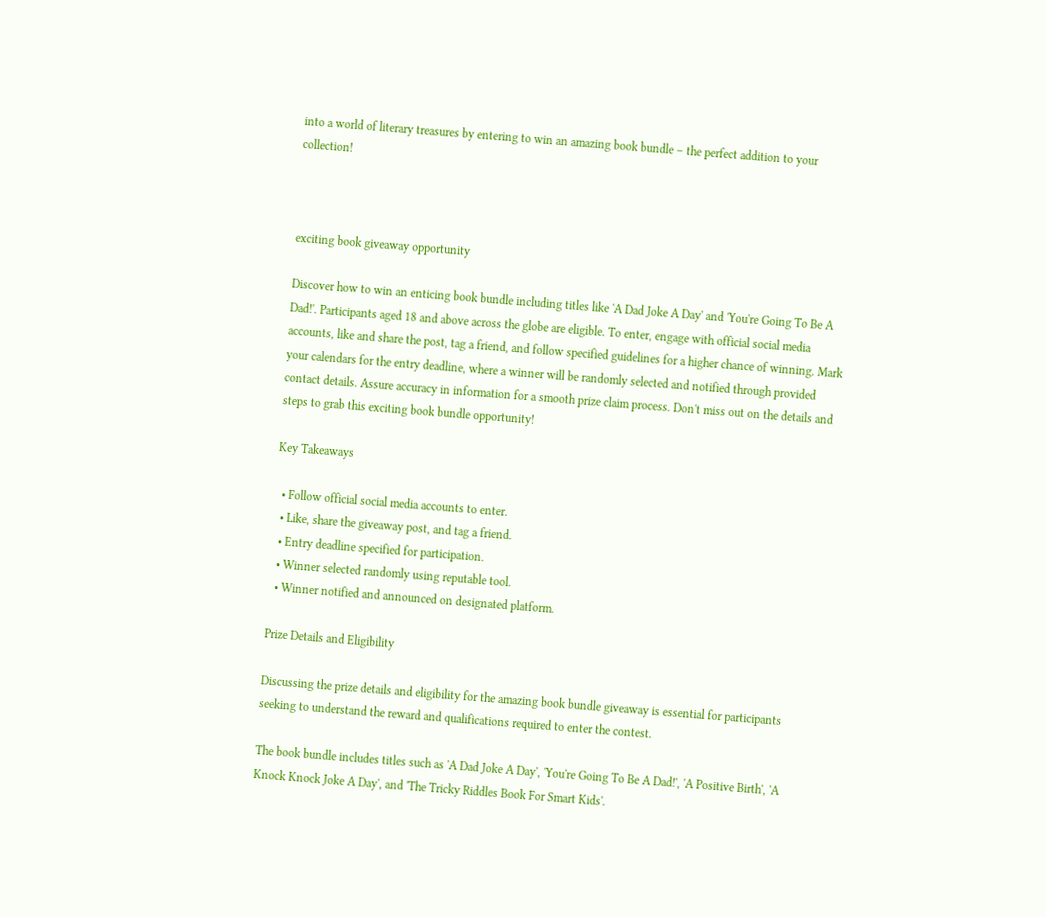into a world of literary treasures by entering to win an amazing book bundle – the perfect addition to your collection!



exciting book giveaway opportunity

Discover how to win an enticing book bundle including titles like 'A Dad Joke A Day' and 'You're Going To Be A Dad!'. Participants aged 18 and above across the globe are eligible. To enter, engage with official social media accounts, like and share the post, tag a friend, and follow specified guidelines for a higher chance of winning. Mark your calendars for the entry deadline, where a winner will be randomly selected and notified through provided contact details. Assure accuracy in information for a smooth prize claim process. Don't miss out on the details and steps to grab this exciting book bundle opportunity!

Key Takeaways

  • Follow official social media accounts to enter.
  • Like, share the giveaway post, and tag a friend.
  • Entry deadline specified for participation.
  • Winner selected randomly using reputable tool.
  • Winner notified and announced on designated platform.

Prize Details and Eligibility

Discussing the prize details and eligibility for the amazing book bundle giveaway is essential for participants seeking to understand the reward and qualifications required to enter the contest.

The book bundle includes titles such as 'A Dad Joke A Day', 'You're Going To Be A Dad!', 'A Positive Birth', 'A Knock Knock Joke A Day', and 'The Tricky Riddles Book For Smart Kids'.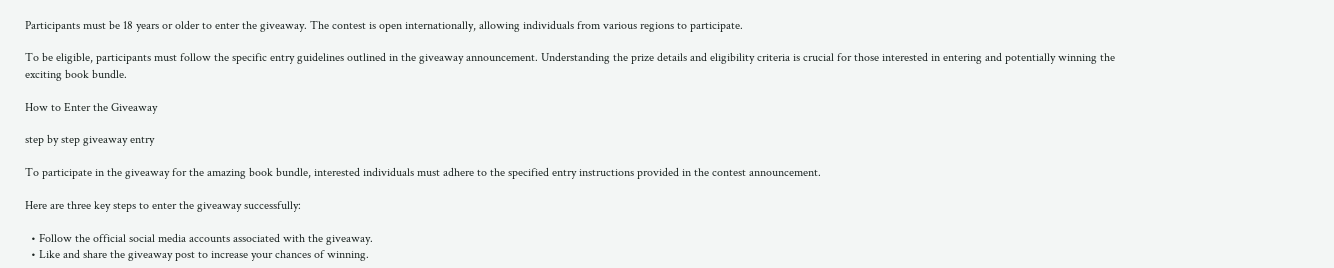Participants must be 18 years or older to enter the giveaway. The contest is open internationally, allowing individuals from various regions to participate.

To be eligible, participants must follow the specific entry guidelines outlined in the giveaway announcement. Understanding the prize details and eligibility criteria is crucial for those interested in entering and potentially winning the exciting book bundle.

How to Enter the Giveaway

step by step giveaway entry

To participate in the giveaway for the amazing book bundle, interested individuals must adhere to the specified entry instructions provided in the contest announcement.

Here are three key steps to enter the giveaway successfully:

  • Follow the official social media accounts associated with the giveaway.
  • Like and share the giveaway post to increase your chances of winning.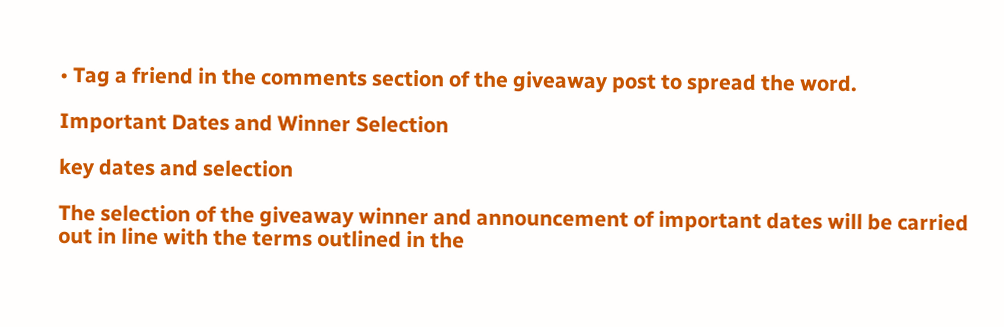• Tag a friend in the comments section of the giveaway post to spread the word.

Important Dates and Winner Selection

key dates and selection

The selection of the giveaway winner and announcement of important dates will be carried out in line with the terms outlined in the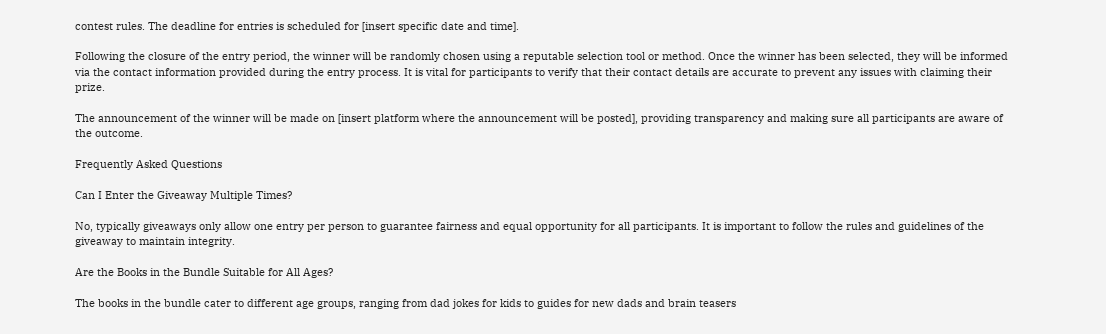contest rules. The deadline for entries is scheduled for [insert specific date and time].

Following the closure of the entry period, the winner will be randomly chosen using a reputable selection tool or method. Once the winner has been selected, they will be informed via the contact information provided during the entry process. It is vital for participants to verify that their contact details are accurate to prevent any issues with claiming their prize.

The announcement of the winner will be made on [insert platform where the announcement will be posted], providing transparency and making sure all participants are aware of the outcome.

Frequently Asked Questions

Can I Enter the Giveaway Multiple Times?

No, typically giveaways only allow one entry per person to guarantee fairness and equal opportunity for all participants. It is important to follow the rules and guidelines of the giveaway to maintain integrity.

Are the Books in the Bundle Suitable for All Ages?

The books in the bundle cater to different age groups, ranging from dad jokes for kids to guides for new dads and brain teasers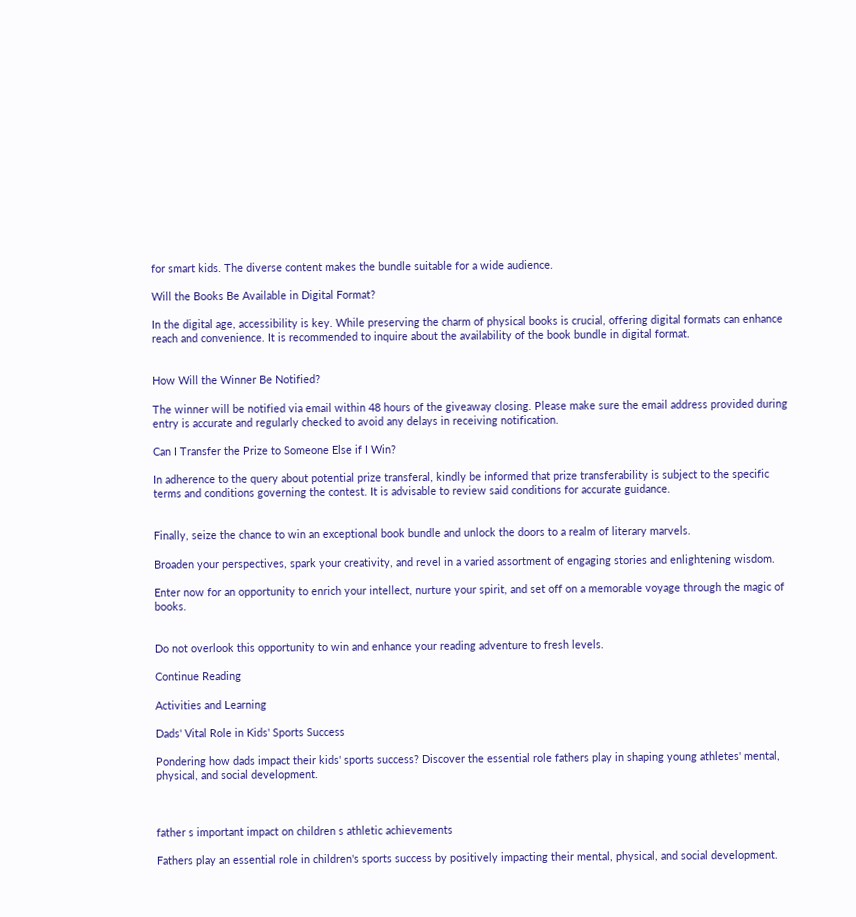for smart kids. The diverse content makes the bundle suitable for a wide audience.

Will the Books Be Available in Digital Format?

In the digital age, accessibility is key. While preserving the charm of physical books is crucial, offering digital formats can enhance reach and convenience. It is recommended to inquire about the availability of the book bundle in digital format.


How Will the Winner Be Notified?

The winner will be notified via email within 48 hours of the giveaway closing. Please make sure the email address provided during entry is accurate and regularly checked to avoid any delays in receiving notification.

Can I Transfer the Prize to Someone Else if I Win?

In adherence to the query about potential prize transferal, kindly be informed that prize transferability is subject to the specific terms and conditions governing the contest. It is advisable to review said conditions for accurate guidance.


Finally, seize the chance to win an exceptional book bundle and unlock the doors to a realm of literary marvels.

Broaden your perspectives, spark your creativity, and revel in a varied assortment of engaging stories and enlightening wisdom.

Enter now for an opportunity to enrich your intellect, nurture your spirit, and set off on a memorable voyage through the magic of books.


Do not overlook this opportunity to win and enhance your reading adventure to fresh levels.

Continue Reading

Activities and Learning

Dads' Vital Role in Kids' Sports Success

Pondering how dads impact their kids' sports success? Discover the essential role fathers play in shaping young athletes' mental, physical, and social development.



father s important impact on children s athletic achievements

Fathers play an essential role in children's sports success by positively impacting their mental, physical, and social development.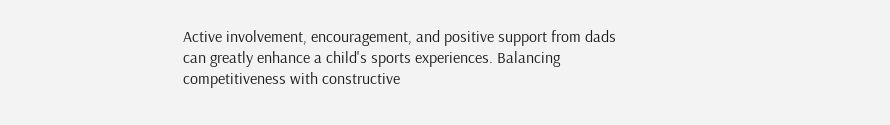Active involvement, encouragement, and positive support from dads can greatly enhance a child's sports experiences. Balancing competitiveness with constructive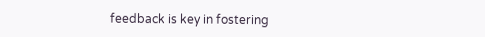feedback is key in fostering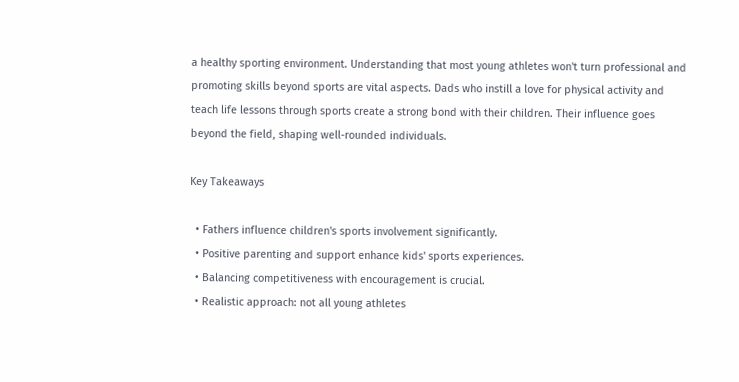a healthy sporting environment. Understanding that most young athletes won't turn professional and promoting skills beyond sports are vital aspects. Dads who instill a love for physical activity and teach life lessons through sports create a strong bond with their children. Their influence goes beyond the field, shaping well-rounded individuals.

Key Takeaways

  • Fathers influence children's sports involvement significantly.
  • Positive parenting and support enhance kids' sports experiences.
  • Balancing competitiveness with encouragement is crucial.
  • Realistic approach: not all young athletes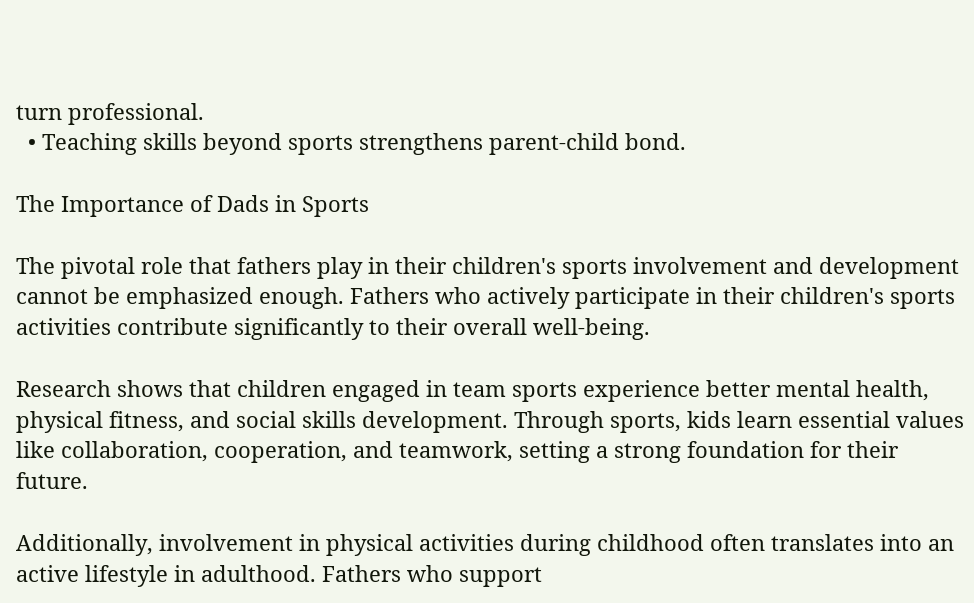turn professional.
  • Teaching skills beyond sports strengthens parent-child bond.

The Importance of Dads in Sports

The pivotal role that fathers play in their children's sports involvement and development cannot be emphasized enough. Fathers who actively participate in their children's sports activities contribute significantly to their overall well-being.

Research shows that children engaged in team sports experience better mental health, physical fitness, and social skills development. Through sports, kids learn essential values like collaboration, cooperation, and teamwork, setting a strong foundation for their future.

Additionally, involvement in physical activities during childhood often translates into an active lifestyle in adulthood. Fathers who support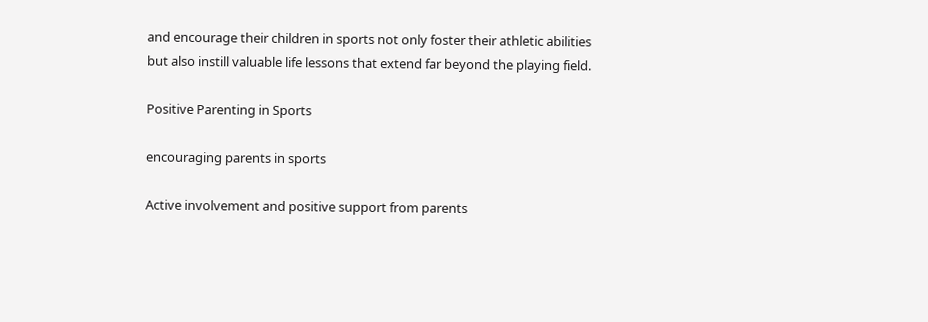and encourage their children in sports not only foster their athletic abilities but also instill valuable life lessons that extend far beyond the playing field.

Positive Parenting in Sports

encouraging parents in sports

Active involvement and positive support from parents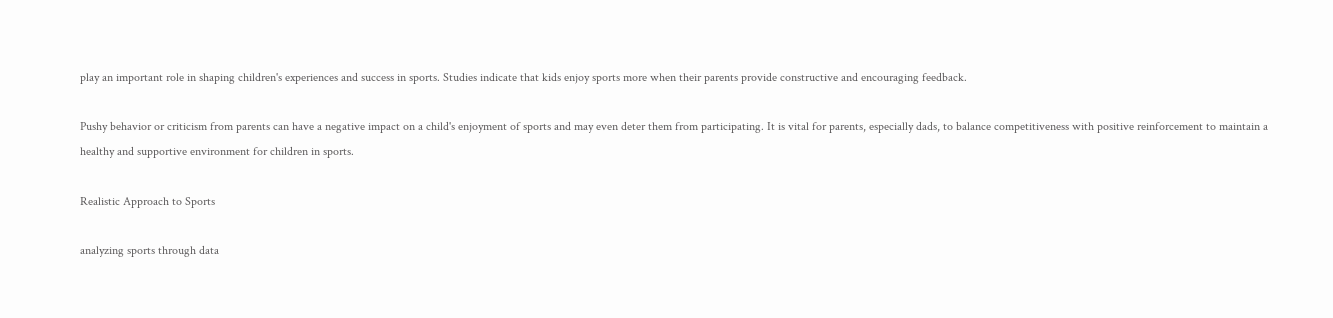play an important role in shaping children's experiences and success in sports. Studies indicate that kids enjoy sports more when their parents provide constructive and encouraging feedback.

Pushy behavior or criticism from parents can have a negative impact on a child's enjoyment of sports and may even deter them from participating. It is vital for parents, especially dads, to balance competitiveness with positive reinforcement to maintain a healthy and supportive environment for children in sports.

Realistic Approach to Sports

analyzing sports through data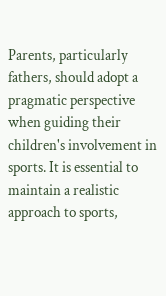Parents, particularly fathers, should adopt a pragmatic perspective when guiding their children's involvement in sports. It is essential to maintain a realistic approach to sports,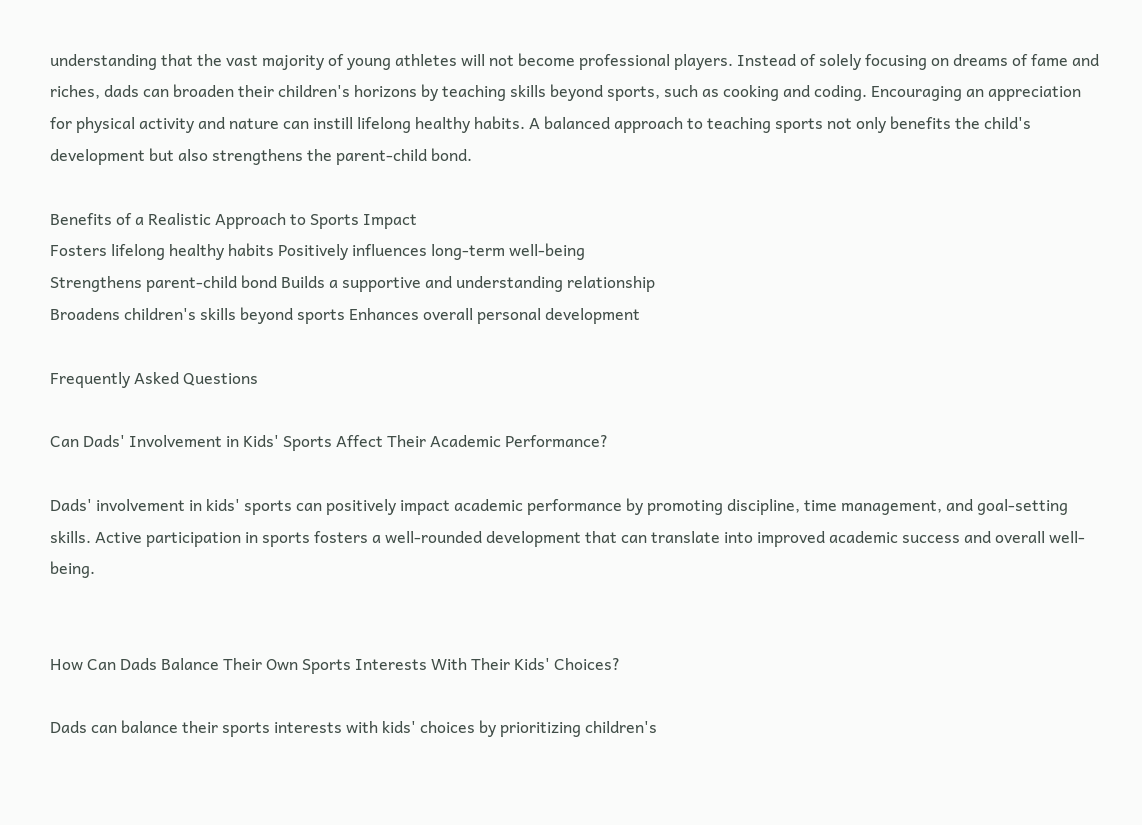understanding that the vast majority of young athletes will not become professional players. Instead of solely focusing on dreams of fame and riches, dads can broaden their children's horizons by teaching skills beyond sports, such as cooking and coding. Encouraging an appreciation for physical activity and nature can instill lifelong healthy habits. A balanced approach to teaching sports not only benefits the child's development but also strengthens the parent-child bond.

Benefits of a Realistic Approach to Sports Impact
Fosters lifelong healthy habits Positively influences long-term well-being
Strengthens parent-child bond Builds a supportive and understanding relationship
Broadens children's skills beyond sports Enhances overall personal development

Frequently Asked Questions

Can Dads' Involvement in Kids' Sports Affect Their Academic Performance?

Dads' involvement in kids' sports can positively impact academic performance by promoting discipline, time management, and goal-setting skills. Active participation in sports fosters a well-rounded development that can translate into improved academic success and overall well-being.


How Can Dads Balance Their Own Sports Interests With Their Kids' Choices?

Dads can balance their sports interests with kids' choices by prioritizing children's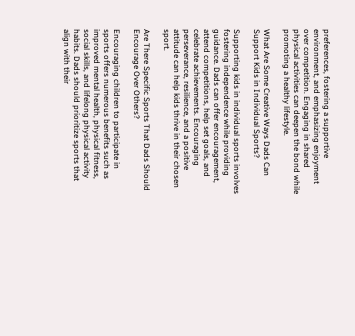preferences, fostering a supportive environment, and emphasizing enjoyment over competition. Engaging in shared physical activities can deepen the bond while promoting a healthy lifestyle.

What Are Some Creative Ways Dads Can Support Kids in Individual Sports?

Supporting kids in individual sports involves fostering independence while providing guidance. Dads can offer encouragement, attend competitions, help set goals, and celebrate achievements. Encouraging perseverance, resilience, and a positive attitude can help kids thrive in their chosen sport.

Are There Specific Sports That Dads Should Encourage Over Others?

Encouraging children to participate in sports offers numerous benefits such as improved mental health, physical fitness, social skills, and lifelong physical activity habits. Dads should prioritize sports that align with their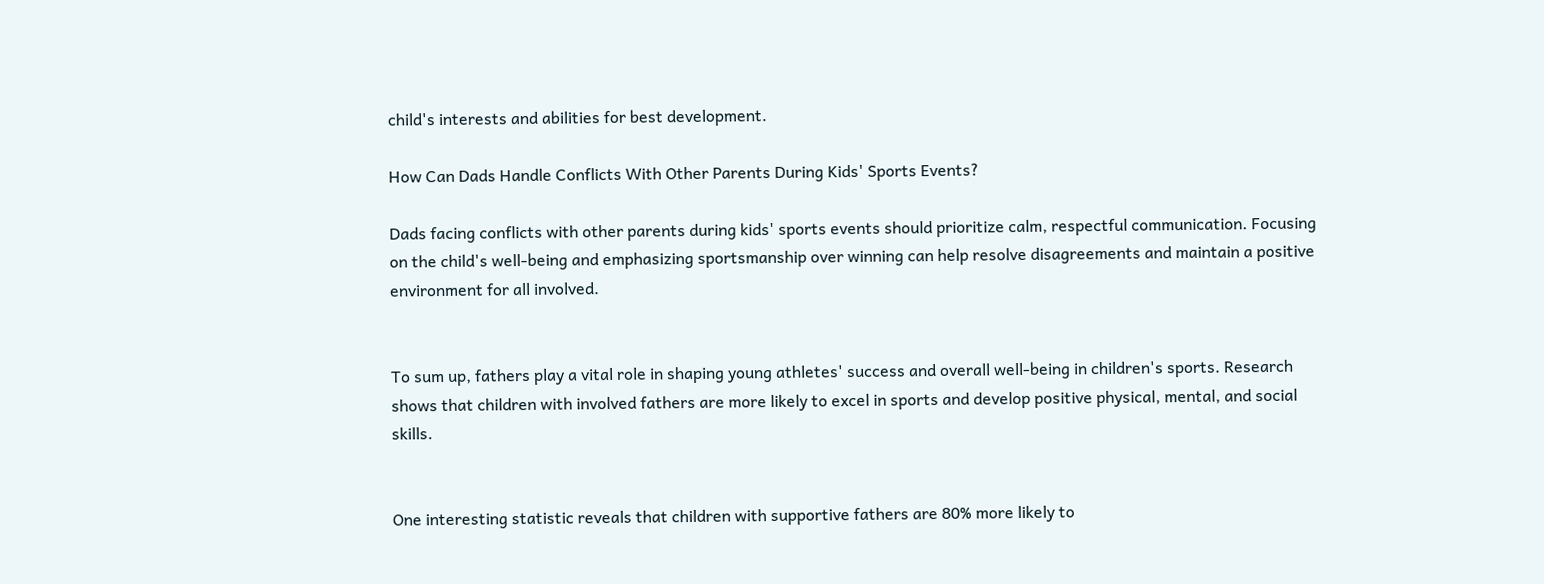child's interests and abilities for best development.

How Can Dads Handle Conflicts With Other Parents During Kids' Sports Events?

Dads facing conflicts with other parents during kids' sports events should prioritize calm, respectful communication. Focusing on the child's well-being and emphasizing sportsmanship over winning can help resolve disagreements and maintain a positive environment for all involved.


To sum up, fathers play a vital role in shaping young athletes' success and overall well-being in children's sports. Research shows that children with involved fathers are more likely to excel in sports and develop positive physical, mental, and social skills.


One interesting statistic reveals that children with supportive fathers are 80% more likely to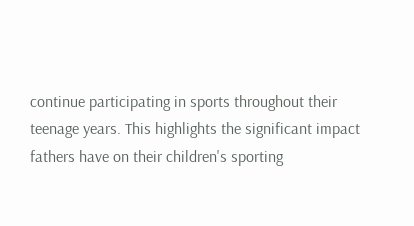continue participating in sports throughout their teenage years. This highlights the significant impact fathers have on their children's sporting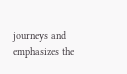journeys and emphasizes the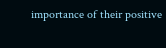importance of their positive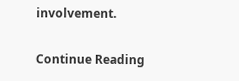involvement.

Continue Reading